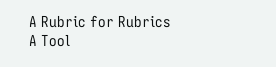A Rubric for Rubrics
A Tool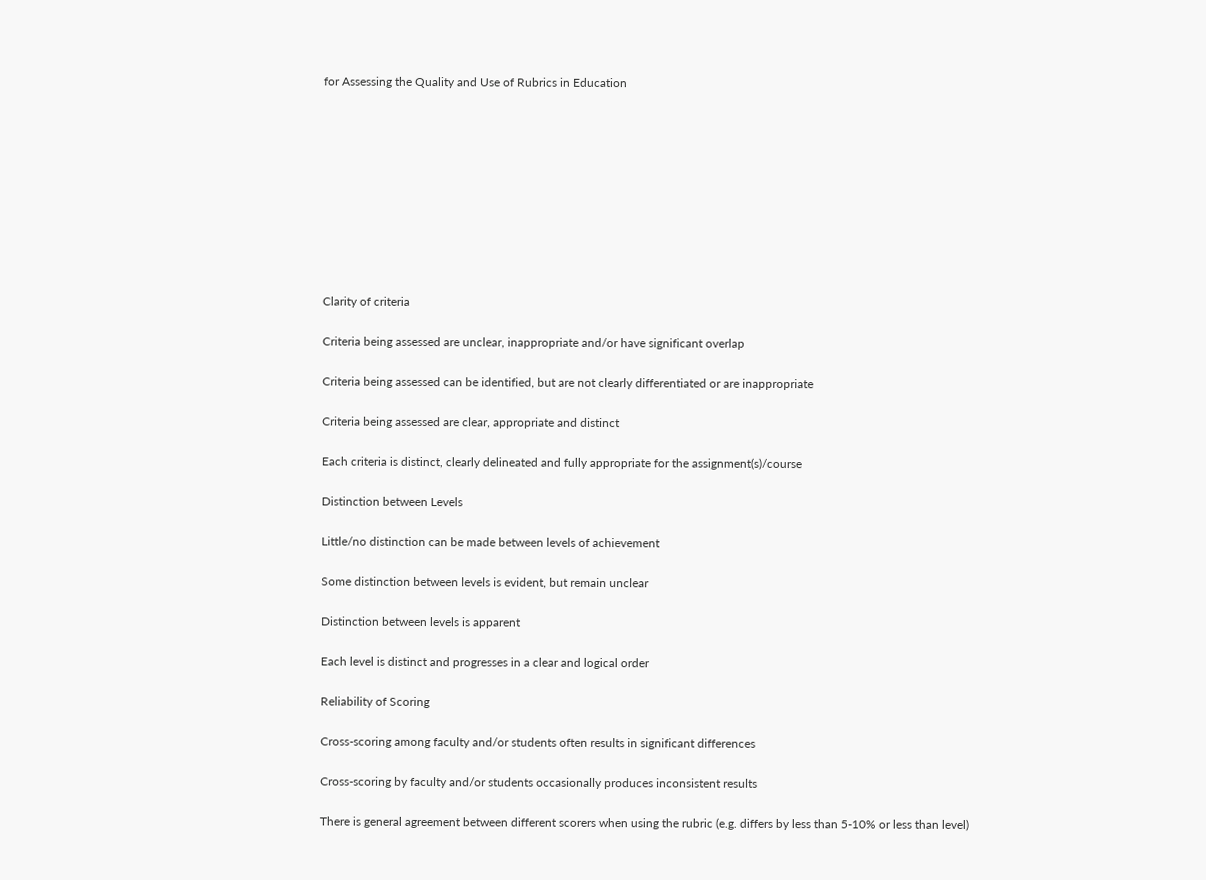for Assessing the Quality and Use of Rubrics in Education










Clarity of criteria

Criteria being assessed are unclear, inappropriate and/or have significant overlap

Criteria being assessed can be identified, but are not clearly differentiated or are inappropriate

Criteria being assessed are clear, appropriate and distinct

Each criteria is distinct, clearly delineated and fully appropriate for the assignment(s)/course

Distinction between Levels

Little/no distinction can be made between levels of achievement

Some distinction between levels is evident, but remain unclear

Distinction between levels is apparent

Each level is distinct and progresses in a clear and logical order

Reliability of Scoring

Cross-scoring among faculty and/or students often results in significant differences

Cross-scoring by faculty and/or students occasionally produces inconsistent results

There is general agreement between different scorers when using the rubric (e.g. differs by less than 5-10% or less than level)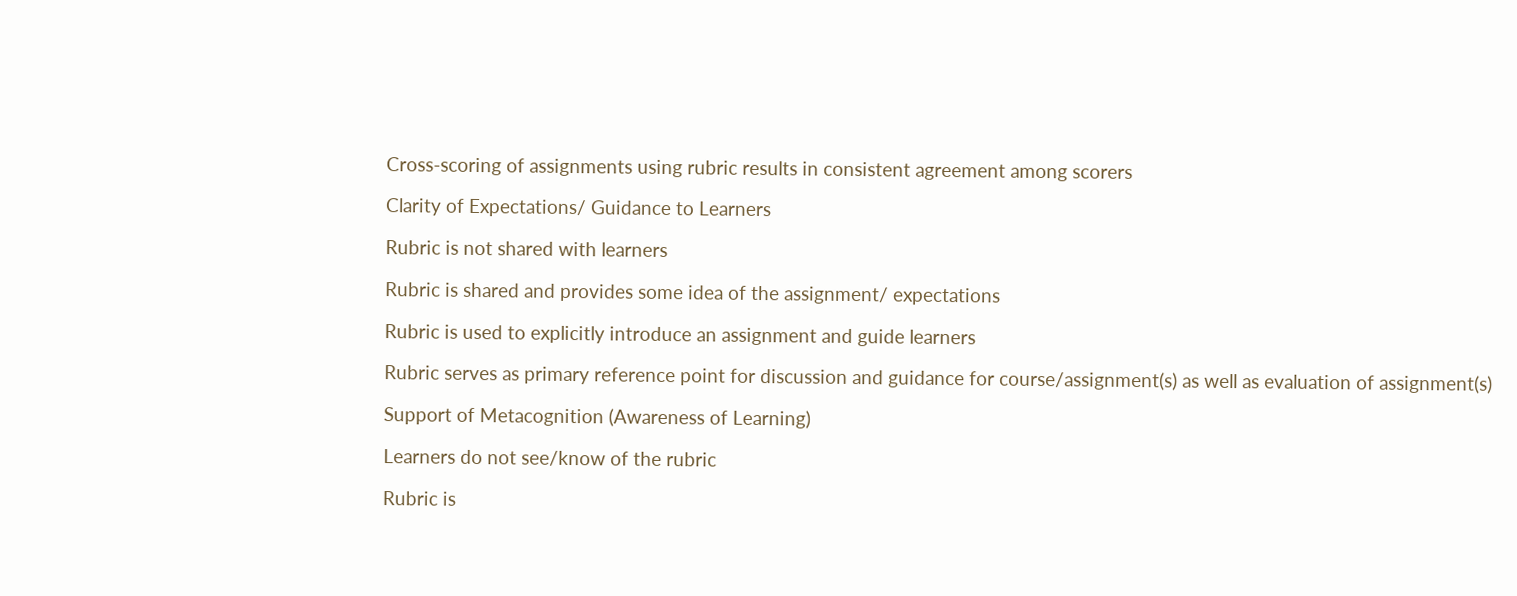Cross-scoring of assignments using rubric results in consistent agreement among scorers

Clarity of Expectations/ Guidance to Learners

Rubric is not shared with learners

Rubric is shared and provides some idea of the assignment/ expectations

Rubric is used to explicitly introduce an assignment and guide learners

Rubric serves as primary reference point for discussion and guidance for course/assignment(s) as well as evaluation of assignment(s)

Support of Metacognition (Awareness of Learning)

Learners do not see/know of the rubric

Rubric is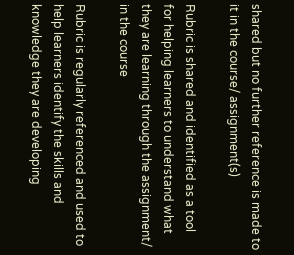shared but no further reference is made to it in the course/ assignment(s)

Rubric is shared and identified as a tool for helping learners to understand what they are learning through the assignment/ in the course

Rubric is regularly referenced and used to help learners identify the skills and knowledge they are developing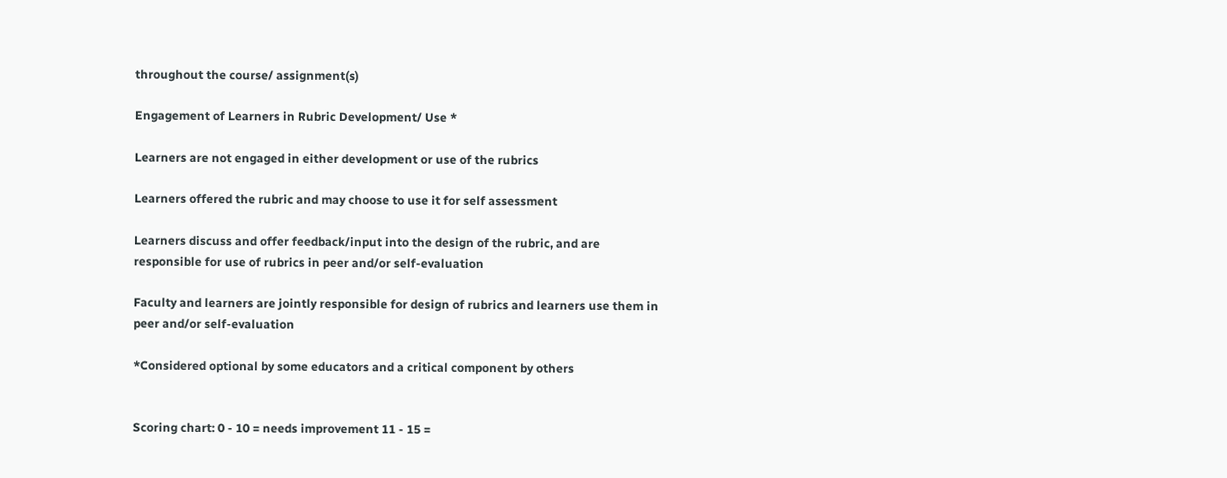throughout the course/ assignment(s)

Engagement of Learners in Rubric Development/ Use *

Learners are not engaged in either development or use of the rubrics

Learners offered the rubric and may choose to use it for self assessment

Learners discuss and offer feedback/input into the design of the rubric, and are responsible for use of rubrics in peer and/or self-evaluation

Faculty and learners are jointly responsible for design of rubrics and learners use them in peer and/or self-evaluation

*Considered optional by some educators and a critical component by others


Scoring chart: 0 - 10 = needs improvement 11 - 15 =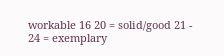workable 16 20 = solid/good 21 - 24 = exemplary